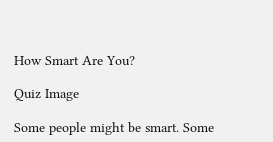How Smart Are You?

Quiz Image

Some people might be smart. Some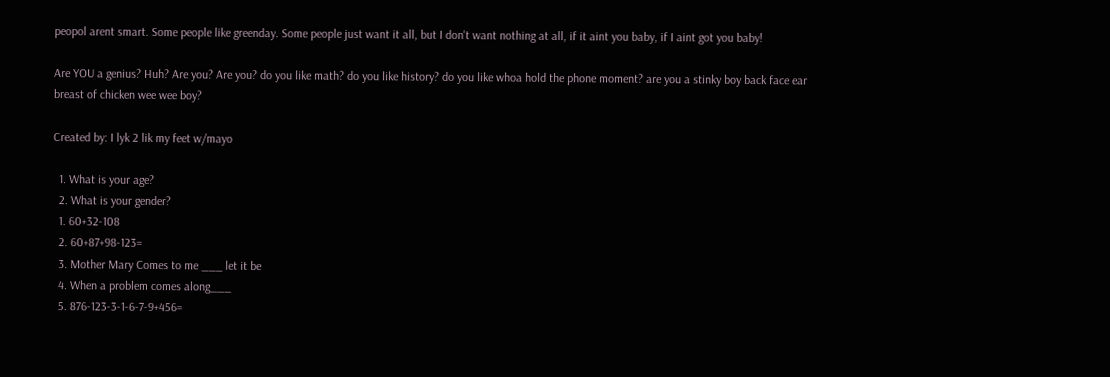peopol arent smart. Some people like greenday. Some people just want it all, but I don't want nothing at all, if it aint you baby, if I aint got you baby!

Are YOU a genius? Huh? Are you? Are you? do you like math? do you like history? do you like whoa hold the phone moment? are you a stinky boy back face ear breast of chicken wee wee boy?

Created by: I lyk 2 lik my feet w/mayo

  1. What is your age?
  2. What is your gender?
  1. 60+32-108
  2. 60+87+98-123=
  3. Mother Mary Comes to me ___ let it be
  4. When a problem comes along___
  5. 876-123-3-1-6-7-9+456=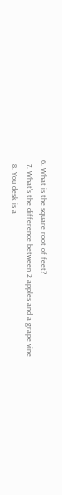6. What is the square root of feet?
  7. What's the difference between 2 apples and a grape vine
  8. You desk is a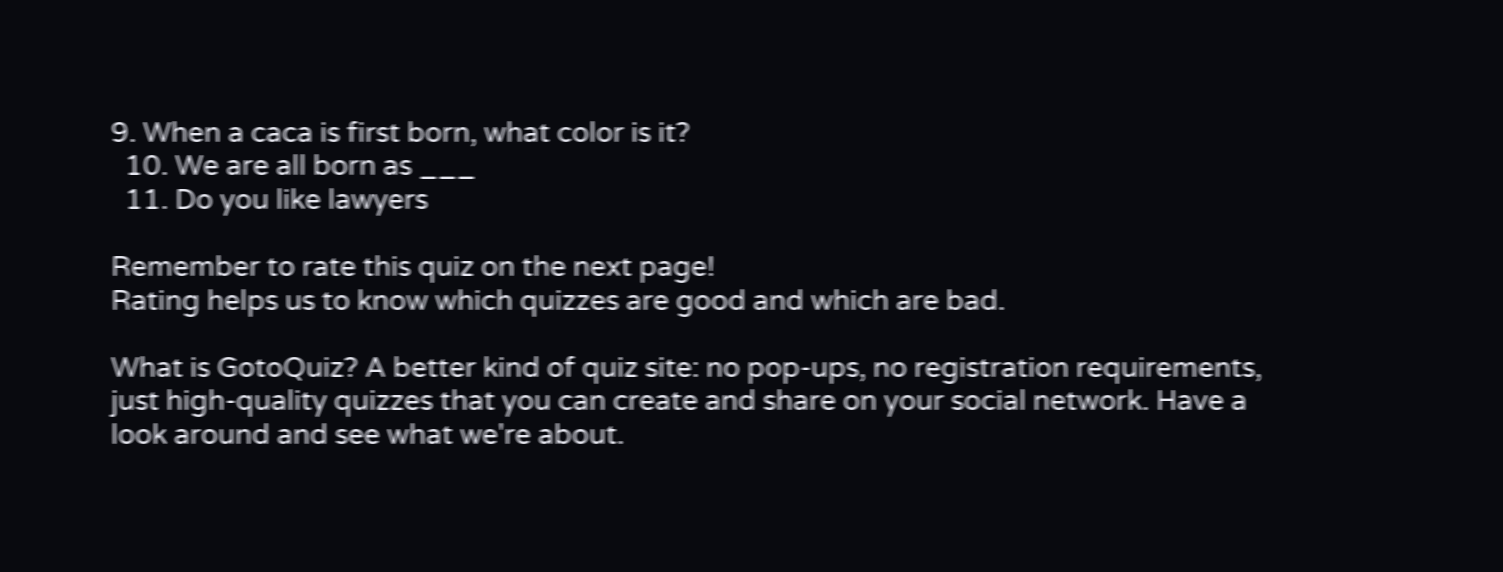9. When a caca is first born, what color is it?
  10. We are all born as ___
  11. Do you like lawyers

Remember to rate this quiz on the next page!
Rating helps us to know which quizzes are good and which are bad.

What is GotoQuiz? A better kind of quiz site: no pop-ups, no registration requirements, just high-quality quizzes that you can create and share on your social network. Have a look around and see what we're about.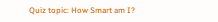Quiz topic: How Smart am I?